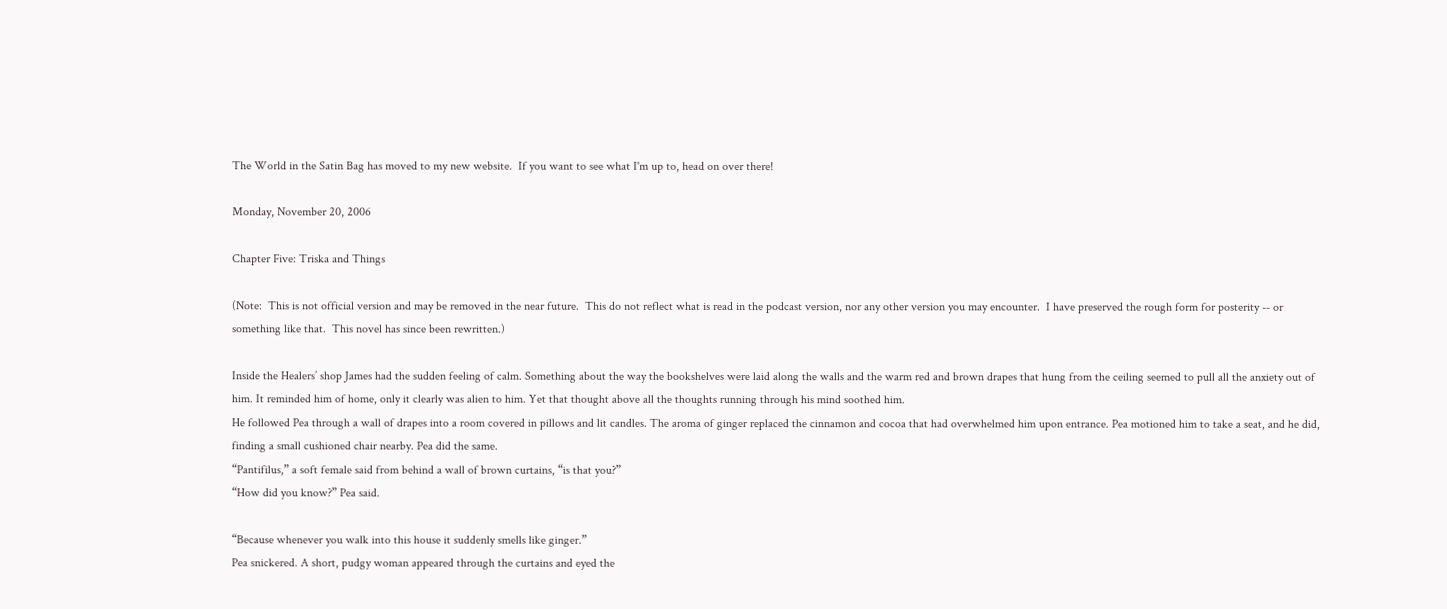The World in the Satin Bag has moved to my new website.  If you want to see what I'm up to, head on over there!

Monday, November 20, 2006

Chapter Five: Triska and Things

(Note:  This is not official version and may be removed in the near future.  This do not reflect what is read in the podcast version, nor any other version you may encounter.  I have preserved the rough form for posterity -- or something like that.  This novel has since been rewritten.)

Inside the Healers’ shop James had the sudden feeling of calm. Something about the way the bookshelves were laid along the walls and the warm red and brown drapes that hung from the ceiling seemed to pull all the anxiety out of him. It reminded him of home, only it clearly was alien to him. Yet that thought above all the thoughts running through his mind soothed him.
He followed Pea through a wall of drapes into a room covered in pillows and lit candles. The aroma of ginger replaced the cinnamon and cocoa that had overwhelmed him upon entrance. Pea motioned him to take a seat, and he did, finding a small cushioned chair nearby. Pea did the same.
“Pantifilus,” a soft female said from behind a wall of brown curtains, “is that you?”
“How did you know?” Pea said.

“Because whenever you walk into this house it suddenly smells like ginger.”
Pea snickered. A short, pudgy woman appeared through the curtains and eyed the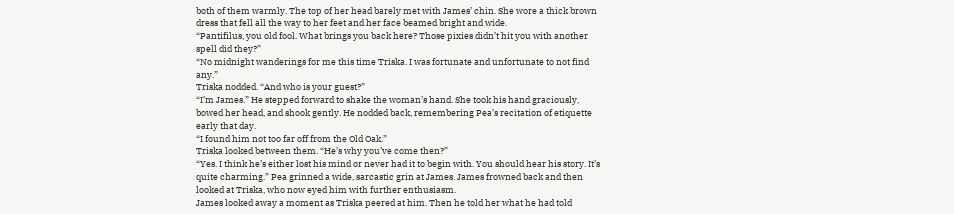both of them warmly. The top of her head barely met with James’ chin. She wore a thick brown dress that fell all the way to her feet and her face beamed bright and wide.
“Pantifilus, you old fool. What brings you back here? Those pixies didn’t hit you with another spell did they?”
“No midnight wanderings for me this time Triska. I was fortunate and unfortunate to not find any.”
Triska nodded. “And who is your guest?”
“I’m James.” He stepped forward to shake the woman’s hand. She took his hand graciously, bowed her head, and shook gently. He nodded back, remembering Pea’s recitation of etiquette early that day.
“I found him not too far off from the Old Oak.”
Triska looked between them. “He’s why you’ve come then?”
“Yes. I think he’s either lost his mind or never had it to begin with. You should hear his story. It’s quite charming.” Pea grinned a wide, sarcastic grin at James. James frowned back and then looked at Triska, who now eyed him with further enthusiasm.
James looked away a moment as Triska peered at him. Then he told her what he had told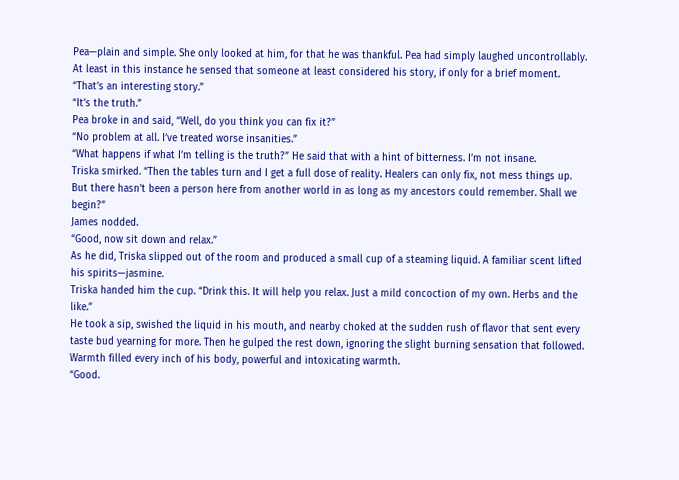Pea—plain and simple. She only looked at him, for that he was thankful. Pea had simply laughed uncontrollably. At least in this instance he sensed that someone at least considered his story, if only for a brief moment.
“That’s an interesting story.”
“It’s the truth.”
Pea broke in and said, “Well, do you think you can fix it?”
“No problem at all. I’ve treated worse insanities.”
“What happens if what I’m telling is the truth?” He said that with a hint of bitterness. I’m not insane.
Triska smirked. “Then the tables turn and I get a full dose of reality. Healers can only fix, not mess things up. But there hasn’t been a person here from another world in as long as my ancestors could remember. Shall we begin?”
James nodded.
“Good, now sit down and relax.”
As he did, Triska slipped out of the room and produced a small cup of a steaming liquid. A familiar scent lifted his spirits—jasmine.
Triska handed him the cup. “Drink this. It will help you relax. Just a mild concoction of my own. Herbs and the like.”
He took a sip, swished the liquid in his mouth, and nearby choked at the sudden rush of flavor that sent every taste bud yearning for more. Then he gulped the rest down, ignoring the slight burning sensation that followed. Warmth filled every inch of his body, powerful and intoxicating warmth.
“Good.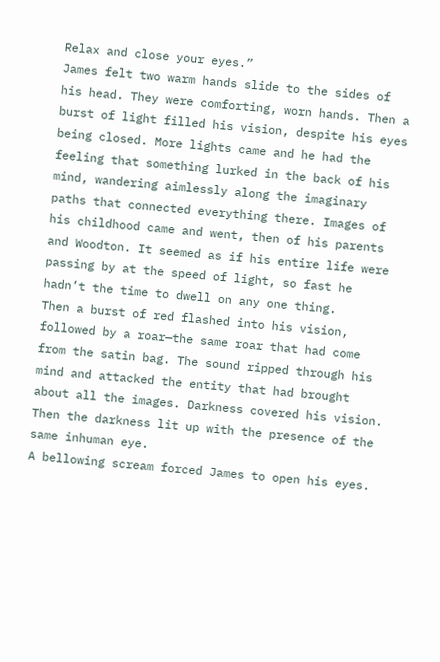Relax and close your eyes.”
James felt two warm hands slide to the sides of his head. They were comforting, worn hands. Then a burst of light filled his vision, despite his eyes being closed. More lights came and he had the feeling that something lurked in the back of his mind, wandering aimlessly along the imaginary paths that connected everything there. Images of his childhood came and went, then of his parents and Woodton. It seemed as if his entire life were passing by at the speed of light, so fast he hadn’t the time to dwell on any one thing.
Then a burst of red flashed into his vision, followed by a roar—the same roar that had come from the satin bag. The sound ripped through his mind and attacked the entity that had brought about all the images. Darkness covered his vision. Then the darkness lit up with the presence of the same inhuman eye.
A bellowing scream forced James to open his eyes.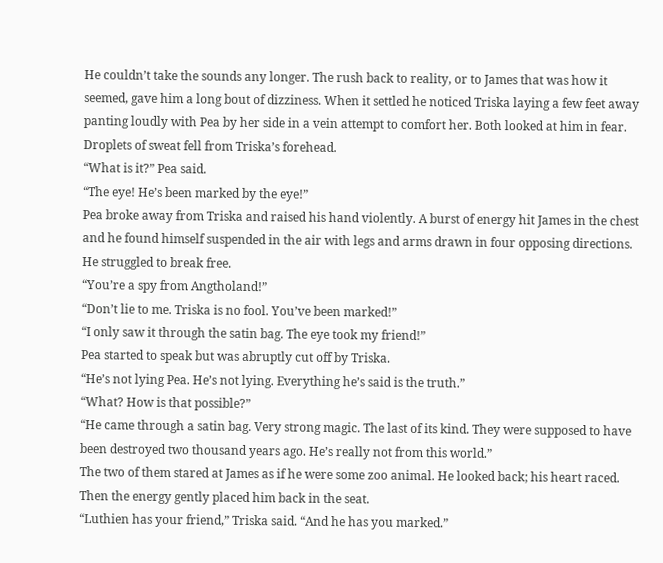He couldn’t take the sounds any longer. The rush back to reality, or to James that was how it seemed, gave him a long bout of dizziness. When it settled he noticed Triska laying a few feet away panting loudly with Pea by her side in a vein attempt to comfort her. Both looked at him in fear. Droplets of sweat fell from Triska’s forehead.
“What is it?” Pea said.
“The eye! He’s been marked by the eye!”
Pea broke away from Triska and raised his hand violently. A burst of energy hit James in the chest and he found himself suspended in the air with legs and arms drawn in four opposing directions. He struggled to break free.
“You’re a spy from Angtholand!”
“Don’t lie to me. Triska is no fool. You’ve been marked!”
“I only saw it through the satin bag. The eye took my friend!”
Pea started to speak but was abruptly cut off by Triska.
“He’s not lying Pea. He’s not lying. Everything he’s said is the truth.”
“What? How is that possible?”
“He came through a satin bag. Very strong magic. The last of its kind. They were supposed to have been destroyed two thousand years ago. He’s really not from this world.”
The two of them stared at James as if he were some zoo animal. He looked back; his heart raced. Then the energy gently placed him back in the seat.
“Luthien has your friend,” Triska said. “And he has you marked.”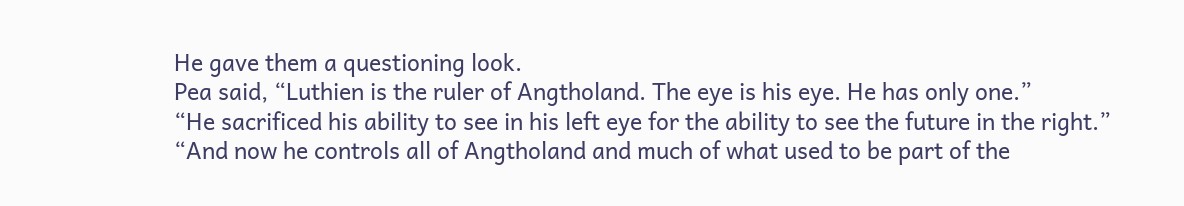He gave them a questioning look.
Pea said, “Luthien is the ruler of Angtholand. The eye is his eye. He has only one.”
“He sacrificed his ability to see in his left eye for the ability to see the future in the right.”
“And now he controls all of Angtholand and much of what used to be part of the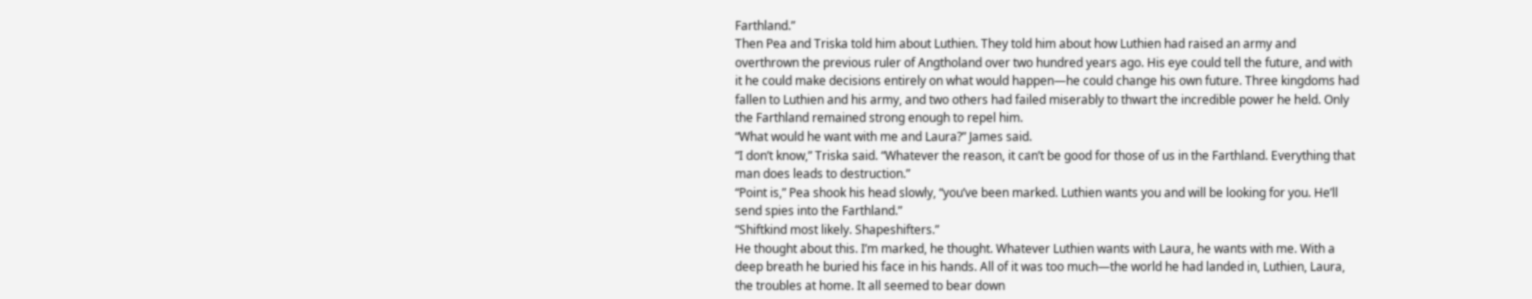Farthland.”
Then Pea and Triska told him about Luthien. They told him about how Luthien had raised an army and overthrown the previous ruler of Angtholand over two hundred years ago. His eye could tell the future, and with it he could make decisions entirely on what would happen—he could change his own future. Three kingdoms had fallen to Luthien and his army, and two others had failed miserably to thwart the incredible power he held. Only the Farthland remained strong enough to repel him.
“What would he want with me and Laura?” James said.
“I don’t know,” Triska said. “Whatever the reason, it can’t be good for those of us in the Farthland. Everything that man does leads to destruction.”
“Point is,” Pea shook his head slowly, “you’ve been marked. Luthien wants you and will be looking for you. He’ll send spies into the Farthland.”
“Shiftkind most likely. Shapeshifters.”
He thought about this. I’m marked, he thought. Whatever Luthien wants with Laura, he wants with me. With a deep breath he buried his face in his hands. All of it was too much—the world he had landed in, Luthien, Laura, the troubles at home. It all seemed to bear down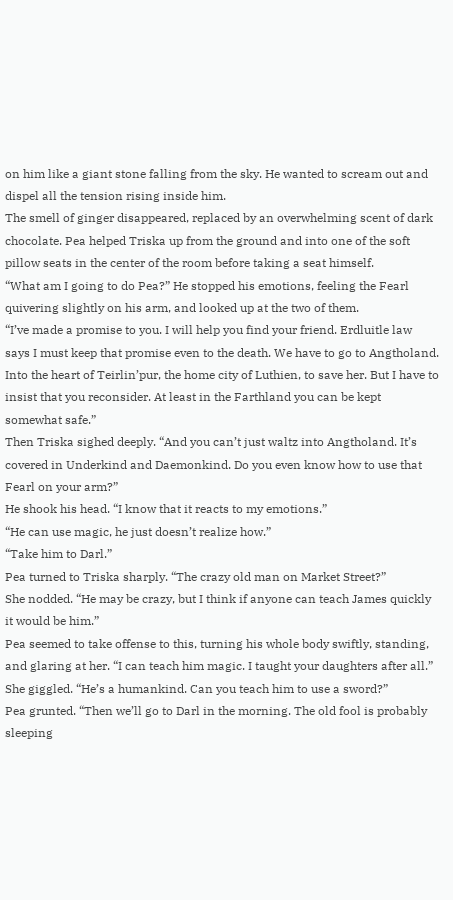on him like a giant stone falling from the sky. He wanted to scream out and dispel all the tension rising inside him.
The smell of ginger disappeared, replaced by an overwhelming scent of dark chocolate. Pea helped Triska up from the ground and into one of the soft pillow seats in the center of the room before taking a seat himself.
“What am I going to do Pea?” He stopped his emotions, feeling the Fearl quivering slightly on his arm, and looked up at the two of them.
“I’ve made a promise to you. I will help you find your friend. Erdluitle law says I must keep that promise even to the death. We have to go to Angtholand. Into the heart of Teirlin’pur, the home city of Luthien, to save her. But I have to insist that you reconsider. At least in the Farthland you can be kept somewhat safe.”
Then Triska sighed deeply. “And you can’t just waltz into Angtholand. It’s covered in Underkind and Daemonkind. Do you even know how to use that Fearl on your arm?”
He shook his head. “I know that it reacts to my emotions.”
“He can use magic, he just doesn’t realize how.”
“Take him to Darl.”
Pea turned to Triska sharply. “The crazy old man on Market Street?”
She nodded. “He may be crazy, but I think if anyone can teach James quickly it would be him.”
Pea seemed to take offense to this, turning his whole body swiftly, standing, and glaring at her. “I can teach him magic. I taught your daughters after all.”
She giggled. “He’s a humankind. Can you teach him to use a sword?”
Pea grunted. “Then we’ll go to Darl in the morning. The old fool is probably sleeping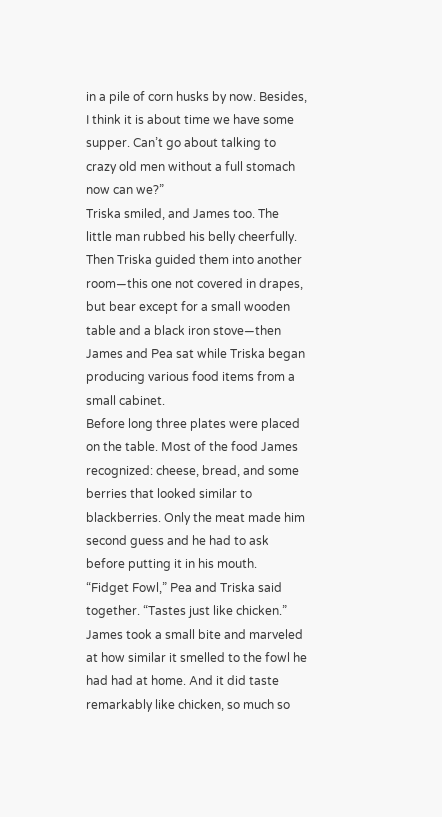in a pile of corn husks by now. Besides, I think it is about time we have some supper. Can’t go about talking to crazy old men without a full stomach now can we?”
Triska smiled, and James too. The little man rubbed his belly cheerfully. Then Triska guided them into another room—this one not covered in drapes, but bear except for a small wooden table and a black iron stove—then James and Pea sat while Triska began producing various food items from a small cabinet.
Before long three plates were placed on the table. Most of the food James recognized: cheese, bread, and some berries that looked similar to blackberries. Only the meat made him second guess and he had to ask before putting it in his mouth.
“Fidget Fowl,” Pea and Triska said together. “Tastes just like chicken.”
James took a small bite and marveled at how similar it smelled to the fowl he had had at home. And it did taste remarkably like chicken, so much so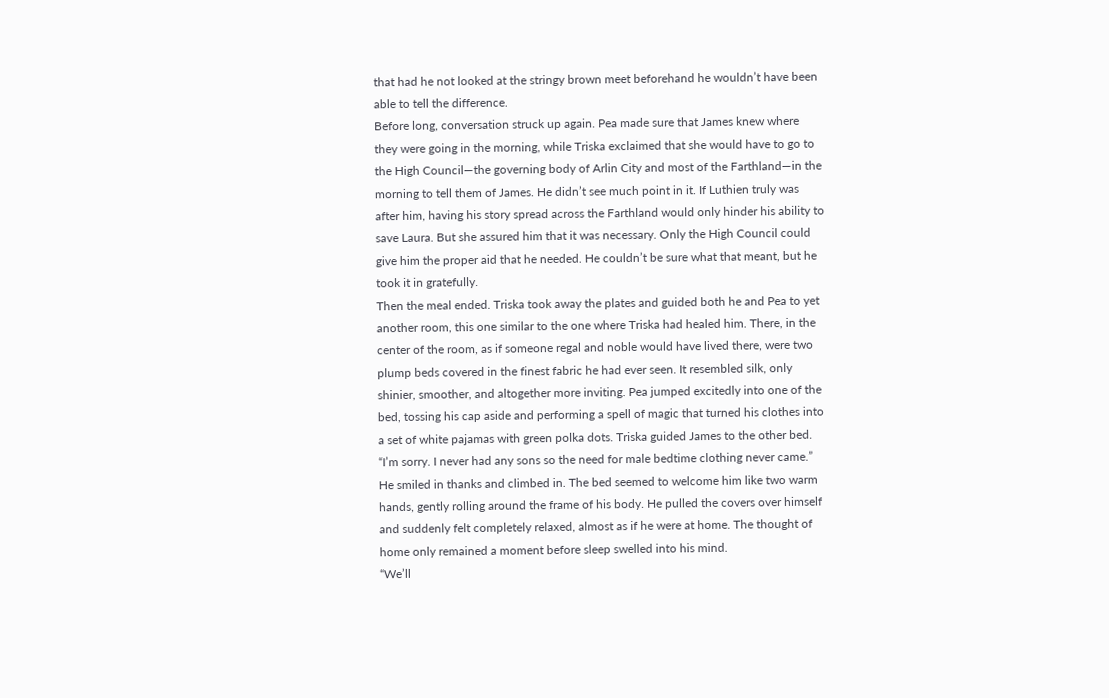that had he not looked at the stringy brown meet beforehand he wouldn’t have been able to tell the difference.
Before long, conversation struck up again. Pea made sure that James knew where they were going in the morning, while Triska exclaimed that she would have to go to the High Council—the governing body of Arlin City and most of the Farthland—in the morning to tell them of James. He didn’t see much point in it. If Luthien truly was after him, having his story spread across the Farthland would only hinder his ability to save Laura. But she assured him that it was necessary. Only the High Council could give him the proper aid that he needed. He couldn’t be sure what that meant, but he took it in gratefully.
Then the meal ended. Triska took away the plates and guided both he and Pea to yet another room, this one similar to the one where Triska had healed him. There, in the center of the room, as if someone regal and noble would have lived there, were two plump beds covered in the finest fabric he had ever seen. It resembled silk, only shinier, smoother, and altogether more inviting. Pea jumped excitedly into one of the bed, tossing his cap aside and performing a spell of magic that turned his clothes into a set of white pajamas with green polka dots. Triska guided James to the other bed.
“I’m sorry. I never had any sons so the need for male bedtime clothing never came.”
He smiled in thanks and climbed in. The bed seemed to welcome him like two warm hands, gently rolling around the frame of his body. He pulled the covers over himself and suddenly felt completely relaxed, almost as if he were at home. The thought of home only remained a moment before sleep swelled into his mind.
“We’ll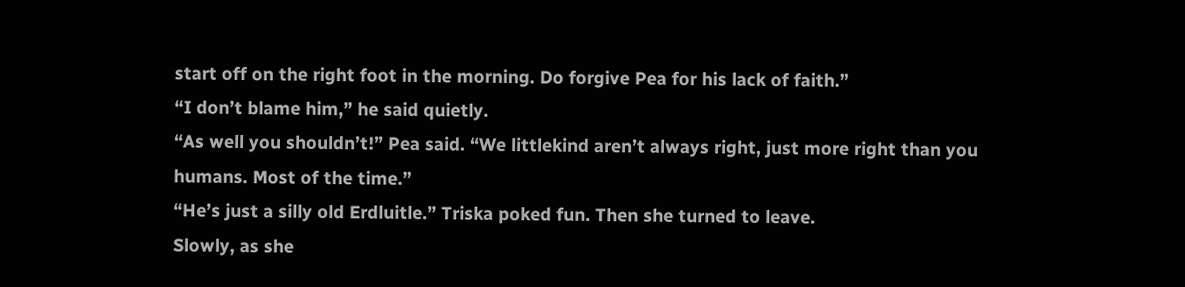start off on the right foot in the morning. Do forgive Pea for his lack of faith.”
“I don’t blame him,” he said quietly.
“As well you shouldn’t!” Pea said. “We littlekind aren’t always right, just more right than you humans. Most of the time.”
“He’s just a silly old Erdluitle.” Triska poked fun. Then she turned to leave.
Slowly, as she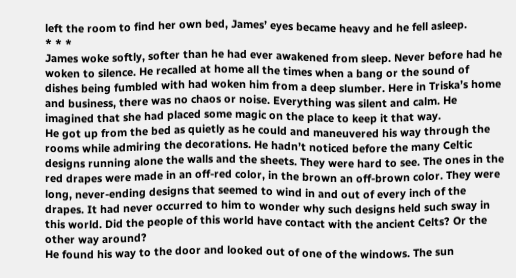left the room to find her own bed, James’ eyes became heavy and he fell asleep.
* * *
James woke softly, softer than he had ever awakened from sleep. Never before had he woken to silence. He recalled at home all the times when a bang or the sound of dishes being fumbled with had woken him from a deep slumber. Here in Triska’s home and business, there was no chaos or noise. Everything was silent and calm. He imagined that she had placed some magic on the place to keep it that way.
He got up from the bed as quietly as he could and maneuvered his way through the rooms while admiring the decorations. He hadn’t noticed before the many Celtic designs running alone the walls and the sheets. They were hard to see. The ones in the red drapes were made in an off-red color, in the brown an off-brown color. They were long, never-ending designs that seemed to wind in and out of every inch of the drapes. It had never occurred to him to wonder why such designs held such sway in this world. Did the people of this world have contact with the ancient Celts? Or the other way around?
He found his way to the door and looked out of one of the windows. The sun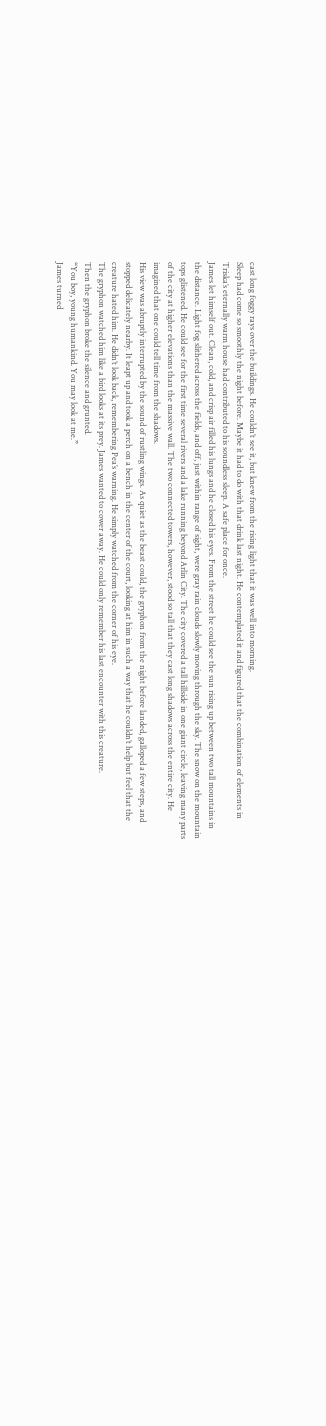cast long foggy rays over the buildings. He couldn’t see it, but knew from the rising light that it was well into morning.
Sleep had come so smoothly the night before. Maybe it had to do with that drink last night. He contemplated it and figured that the combination of elements in Triska’s eternally warm house had contributed to his soundless sleep. A safe place for once.
James let himself out. Clean, cold, and crisp air filled his lungs and he closed his eyes. From the street he could see the sun rising up between two tall mountains in the distance. Light fog slithered across the fields, and off, just within range of sight, were gray rain clouds slowly moving through the sky. The snow on the mountain tops glistened. He could see for the first time several rivers and a lake running beyond Arlin City. The city covered a tall hillside in one giant circle, leaving many parts of the city at higher elevations than the massive wall. The two connected towers, however, stood so tall that they cast long shadows across the entire city. He imagined that one could tell time from the shadows.
His view was abruptly interrupted by the sound of rustling wings. As quiet as the beast could, the gryphon from the night before landed, galloped a few steps, and stopped delicately nearby. It leapt up and took a perch on a bench in the center of the court, looking at him in such a way that he couldn’t help but feel that the creature hated him. He didn’t look back, remembering Pea’s warning. He simply watched from the corner of his eye.
The gryphon watched him like a bird looks at its prey. James wanted to cower away. He could only remember his last encounter with this creature.
Then the gryphon broke the silence and grunted.
“You boy, young humankind. You may look at me.”
James turned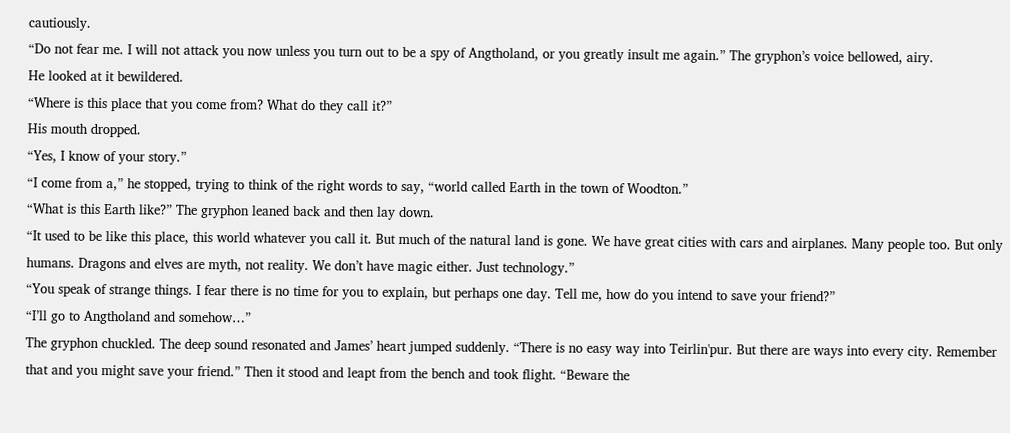cautiously.
“Do not fear me. I will not attack you now unless you turn out to be a spy of Angtholand, or you greatly insult me again.” The gryphon’s voice bellowed, airy.
He looked at it bewildered.
“Where is this place that you come from? What do they call it?”
His mouth dropped.
“Yes, I know of your story.”
“I come from a,” he stopped, trying to think of the right words to say, “world called Earth in the town of Woodton.”
“What is this Earth like?” The gryphon leaned back and then lay down.
“It used to be like this place, this world whatever you call it. But much of the natural land is gone. We have great cities with cars and airplanes. Many people too. But only humans. Dragons and elves are myth, not reality. We don’t have magic either. Just technology.”
“You speak of strange things. I fear there is no time for you to explain, but perhaps one day. Tell me, how do you intend to save your friend?”
“I’ll go to Angtholand and somehow…”
The gryphon chuckled. The deep sound resonated and James’ heart jumped suddenly. “There is no easy way into Teirlin'pur. But there are ways into every city. Remember that and you might save your friend.” Then it stood and leapt from the bench and took flight. “Beware the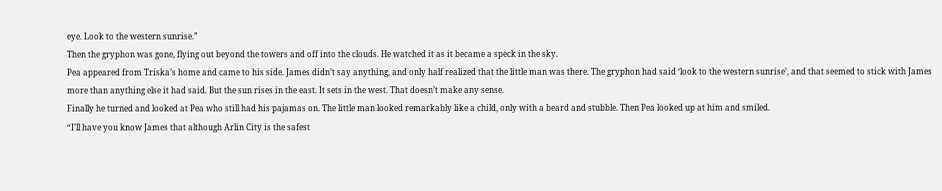eye. Look to the western sunrise.”
Then the gryphon was gone, flying out beyond the towers and off into the clouds. He watched it as it became a speck in the sky.
Pea appeared from Triska’s home and came to his side. James didn’t say anything, and only half realized that the little man was there. The gryphon had said ‘look to the western sunrise’, and that seemed to stick with James more than anything else it had said. But the sun rises in the east. It sets in the west. That doesn’t make any sense.
Finally he turned and looked at Pea who still had his pajamas on. The little man looked remarkably like a child, only with a beard and stubble. Then Pea looked up at him and smiled.
“I’ll have you know James that although Arlin City is the safest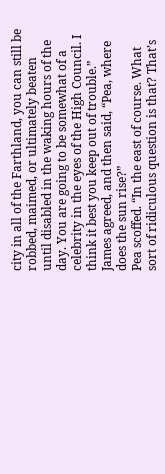city in all of the Farthland, you can still be robbed, maimed, or ultimately beaten until disabled in the waking hours of the day. You are going to be somewhat of a celebrity in the eyes of the High Council. I think it best you keep out of trouble.”
James agreed, and then said, “Pea, where does the sun rise?”
Pea scoffed. “In the east of course. What sort of ridiculous question is that? That’s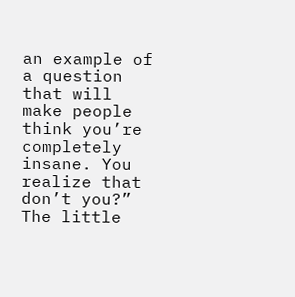an example of a question that will make people think you’re completely insane. You realize that don’t you?” The little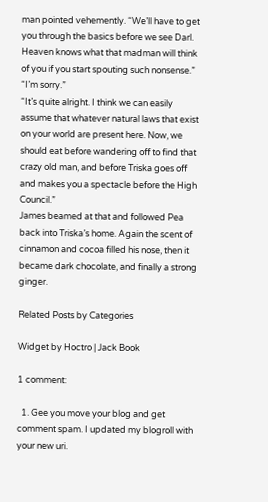man pointed vehemently. “We’ll have to get you through the basics before we see Darl. Heaven knows what that madman will think of you if you start spouting such nonsense.”
“I’m sorry.”
“It’s quite alright. I think we can easily assume that whatever natural laws that exist on your world are present here. Now, we should eat before wandering off to find that crazy old man, and before Triska goes off and makes you a spectacle before the High Council.”
James beamed at that and followed Pea back into Triska’s home. Again the scent of cinnamon and cocoa filled his nose, then it became dark chocolate, and finally a strong ginger.

Related Posts by Categories

Widget by Hoctro | Jack Book

1 comment:

  1. Gee you move your blog and get comment spam. I updated my blogroll with your new uri.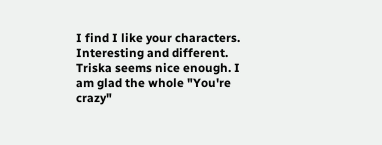I find I like your characters. Interesting and different. Triska seems nice enough. I am glad the whole "You're crazy"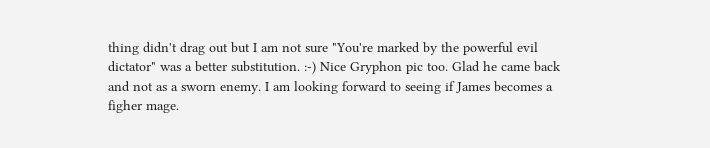thing didn't drag out but I am not sure "You're marked by the powerful evil dictator" was a better substitution. :-) Nice Gryphon pic too. Glad he came back and not as a sworn enemy. I am looking forward to seeing if James becomes a figher mage.